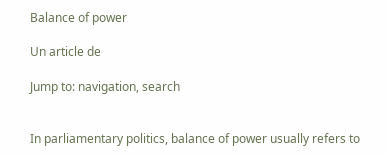Balance of power

Un article de

Jump to: navigation, search


In parliamentary politics, balance of power usually refers to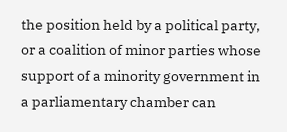the position held by a political party, or a coalition of minor parties whose support of a minority government in a parliamentary chamber can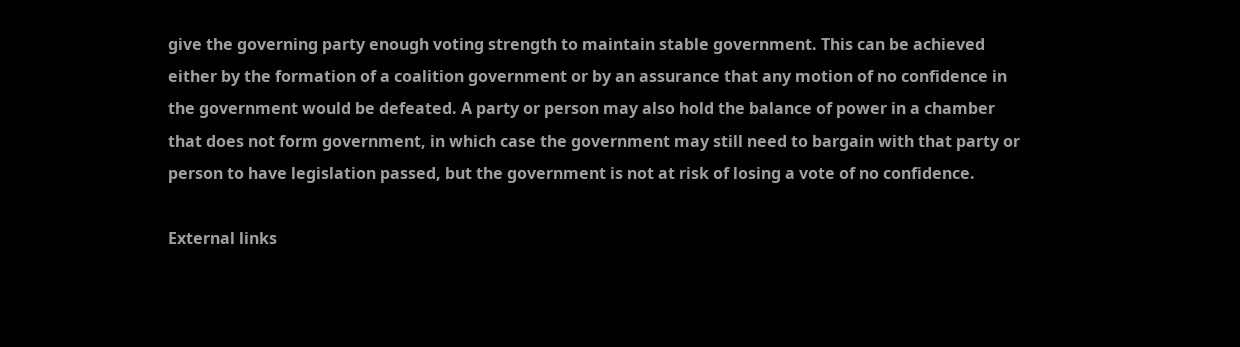give the governing party enough voting strength to maintain stable government. This can be achieved either by the formation of a coalition government or by an assurance that any motion of no confidence in the government would be defeated. A party or person may also hold the balance of power in a chamber that does not form government, in which case the government may still need to bargain with that party or person to have legislation passed, but the government is not at risk of losing a vote of no confidence.

External links